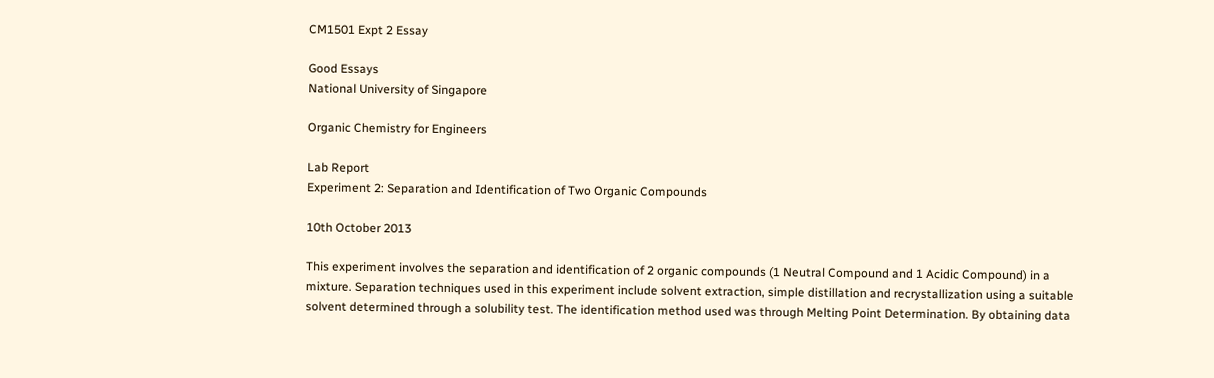CM1501 Expt 2 Essay

Good Essays
National University of Singapore

Organic Chemistry for Engineers

Lab Report
Experiment 2: Separation and Identification of Two Organic Compounds

10th October 2013

This experiment involves the separation and identification of 2 organic compounds (1 Neutral Compound and 1 Acidic Compound) in a mixture. Separation techniques used in this experiment include solvent extraction, simple distillation and recrystallization using a suitable solvent determined through a solubility test. The identification method used was through Melting Point Determination. By obtaining data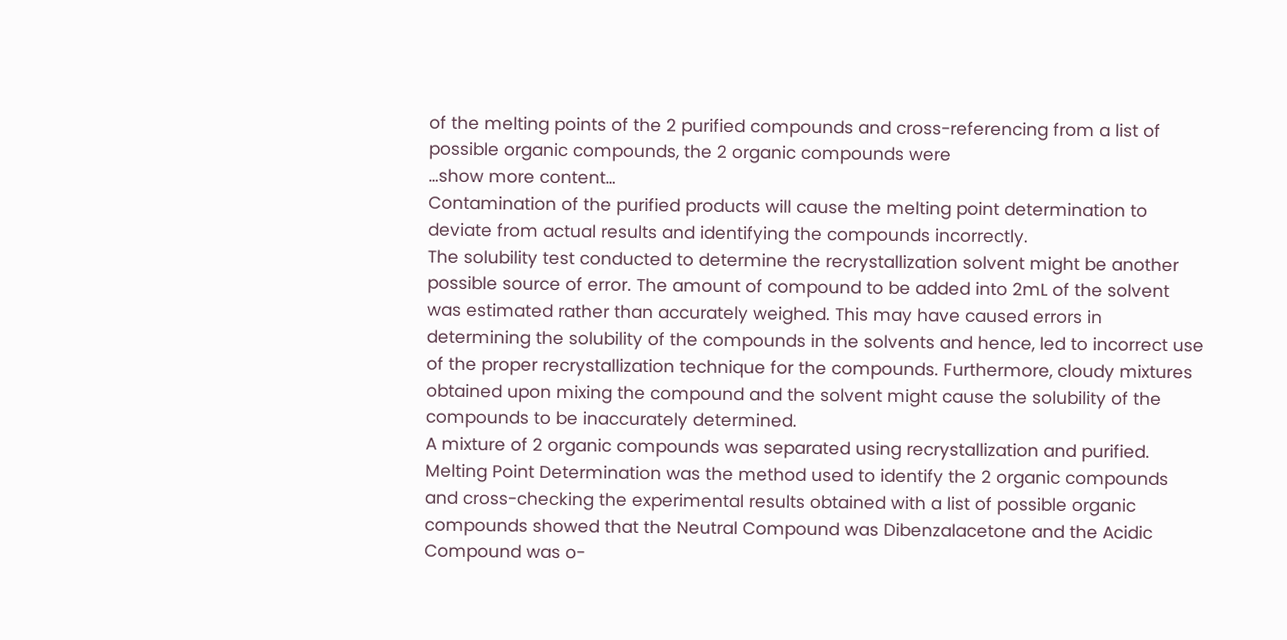of the melting points of the 2 purified compounds and cross-referencing from a list of possible organic compounds, the 2 organic compounds were
…show more content…
Contamination of the purified products will cause the melting point determination to deviate from actual results and identifying the compounds incorrectly.
The solubility test conducted to determine the recrystallization solvent might be another possible source of error. The amount of compound to be added into 2mL of the solvent was estimated rather than accurately weighed. This may have caused errors in determining the solubility of the compounds in the solvents and hence, led to incorrect use of the proper recrystallization technique for the compounds. Furthermore, cloudy mixtures obtained upon mixing the compound and the solvent might cause the solubility of the compounds to be inaccurately determined.
A mixture of 2 organic compounds was separated using recrystallization and purified. Melting Point Determination was the method used to identify the 2 organic compounds and cross-checking the experimental results obtained with a list of possible organic compounds showed that the Neutral Compound was Dibenzalacetone and the Acidic Compound was o-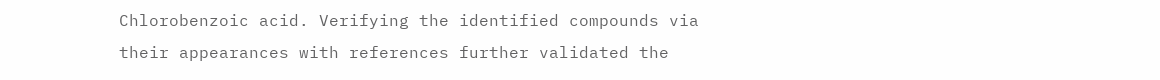Chlorobenzoic acid. Verifying the identified compounds via their appearances with references further validated the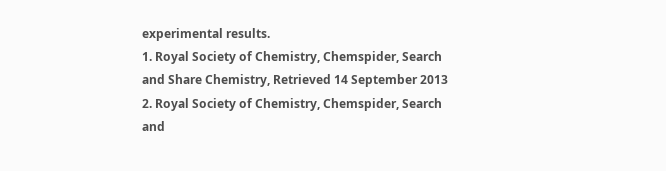experimental results.
1. Royal Society of Chemistry, Chemspider, Search and Share Chemistry, Retrieved 14 September 2013
2. Royal Society of Chemistry, Chemspider, Search and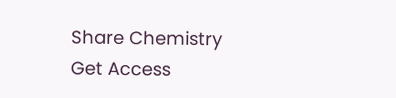Share Chemistry
Get Access